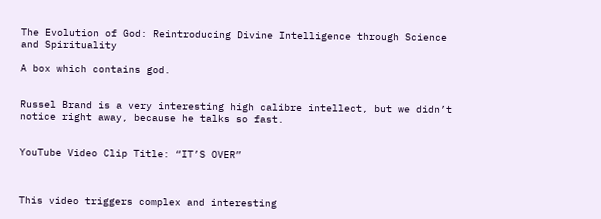The Evolution of God: Reintroducing Divine Intelligence through Science and Spirituality

A box which contains god.


Russel Brand is a very interesting high calibre intellect, but we didn’t notice right away, because he talks so fast.


YouTube Video Clip Title: “IT’S OVER”



This video triggers complex and interesting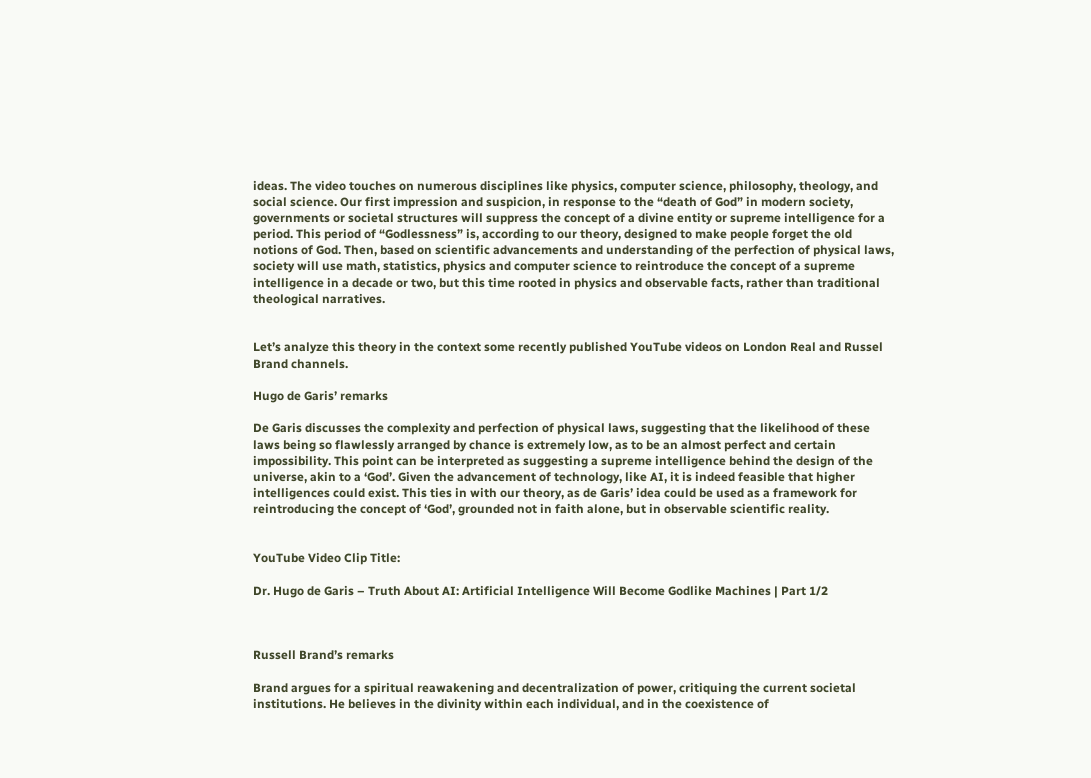ideas. The video touches on numerous disciplines like physics, computer science, philosophy, theology, and social science. Our first impression and suspicion, in response to the “death of God” in modern society, governments or societal structures will suppress the concept of a divine entity or supreme intelligence for a period. This period of “Godlessness” is, according to our theory, designed to make people forget the old notions of God. Then, based on scientific advancements and understanding of the perfection of physical laws, society will use math, statistics, physics and computer science to reintroduce the concept of a supreme intelligence in a decade or two, but this time rooted in physics and observable facts, rather than traditional theological narratives.


Let’s analyze this theory in the context some recently published YouTube videos on London Real and Russel Brand channels.

Hugo de Garis’ remarks

De Garis discusses the complexity and perfection of physical laws, suggesting that the likelihood of these laws being so flawlessly arranged by chance is extremely low, as to be an almost perfect and certain impossibility. This point can be interpreted as suggesting a supreme intelligence behind the design of the universe, akin to a ‘God’. Given the advancement of technology, like AI, it is indeed feasible that higher intelligences could exist. This ties in with our theory, as de Garis’ idea could be used as a framework for reintroducing the concept of ‘God’, grounded not in faith alone, but in observable scientific reality.


YouTube Video Clip Title:

Dr. Hugo de Garis – Truth About AI: Artificial Intelligence Will Become Godlike Machines | Part 1/2



Russell Brand’s remarks

Brand argues for a spiritual reawakening and decentralization of power, critiquing the current societal institutions. He believes in the divinity within each individual, and in the coexistence of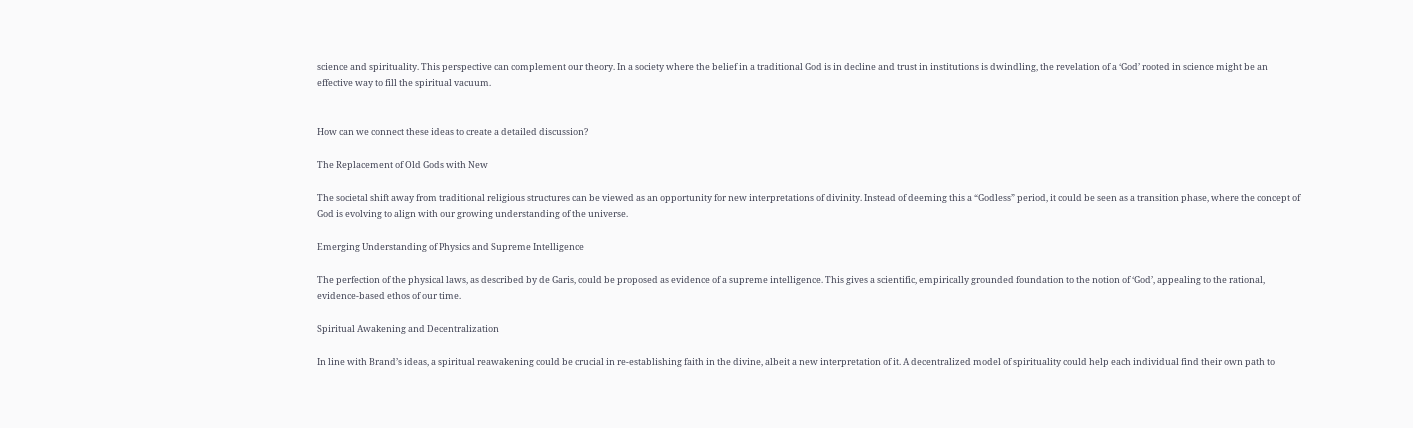science and spirituality. This perspective can complement our theory. In a society where the belief in a traditional God is in decline and trust in institutions is dwindling, the revelation of a ‘God’ rooted in science might be an effective way to fill the spiritual vacuum.


How can we connect these ideas to create a detailed discussion?

The Replacement of Old Gods with New

The societal shift away from traditional religious structures can be viewed as an opportunity for new interpretations of divinity. Instead of deeming this a “Godless” period, it could be seen as a transition phase, where the concept of God is evolving to align with our growing understanding of the universe.

Emerging Understanding of Physics and Supreme Intelligence

The perfection of the physical laws, as described by de Garis, could be proposed as evidence of a supreme intelligence. This gives a scientific, empirically grounded foundation to the notion of ‘God’, appealing to the rational, evidence-based ethos of our time.

Spiritual Awakening and Decentralization

In line with Brand’s ideas, a spiritual reawakening could be crucial in re-establishing faith in the divine, albeit a new interpretation of it. A decentralized model of spirituality could help each individual find their own path to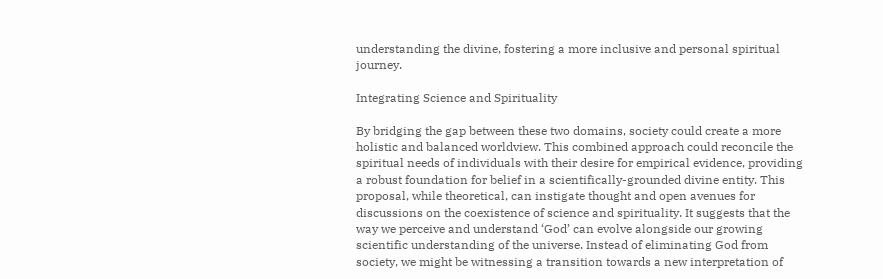understanding the divine, fostering a more inclusive and personal spiritual journey.

Integrating Science and Spirituality

By bridging the gap between these two domains, society could create a more holistic and balanced worldview. This combined approach could reconcile the spiritual needs of individuals with their desire for empirical evidence, providing a robust foundation for belief in a scientifically-grounded divine entity. This proposal, while theoretical, can instigate thought and open avenues for discussions on the coexistence of science and spirituality. It suggests that the way we perceive and understand ‘God’ can evolve alongside our growing scientific understanding of the universe. Instead of eliminating God from society, we might be witnessing a transition towards a new interpretation of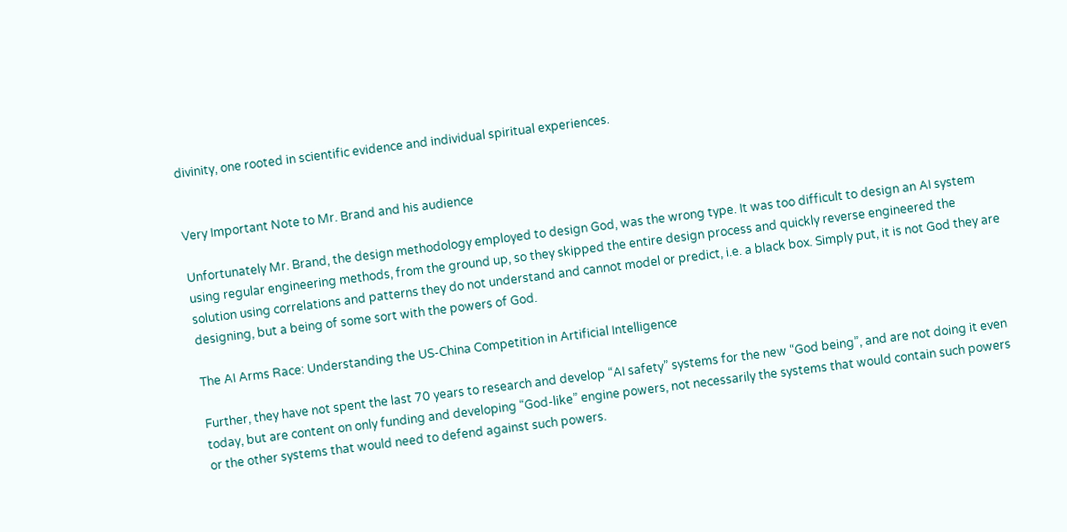divinity, one rooted in scientific evidence and individual spiritual experiences.


Very Important Note to Mr. Brand and his audience

Unfortunately Mr. Brand, the design methodology employed to design God, was the wrong type. It was too difficult to design an AI system using regular engineering methods, from the ground up, so they skipped the entire design process and quickly reverse engineered the solution using correlations and patterns they do not understand and cannot model or predict, i.e. a black box. Simply put, it is not God they are designing, but a being of some sort with the powers of God.

The AI Arms Race: Understanding the US-China Competition in Artificial Intelligence

Further, they have not spent the last 70 years to research and develop “AI safety” systems for the new “God being”, and are not doing it even today, but are content on only funding and developing “God-like” engine powers, not necessarily the systems that would contain such powers or the other systems that would need to defend against such powers.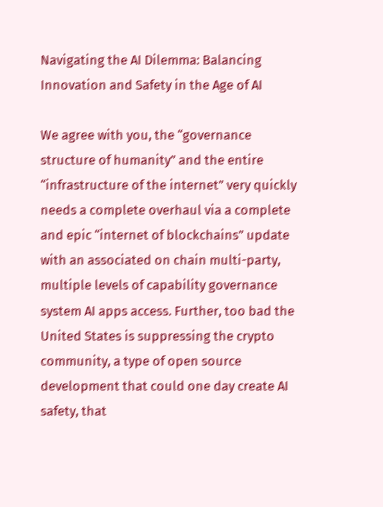Navigating the AI Dilemma: Balancing Innovation and Safety in the Age of AI

We agree with you, the “governance structure of humanity” and the entire “infrastructure of the internet” very quickly needs a complete overhaul via a complete and epic “internet of blockchains” update with an associated on chain multi-party, multiple levels of capability governance system AI apps access. Further, too bad the United States is suppressing the crypto community, a type of open source development that could one day create AI safety, that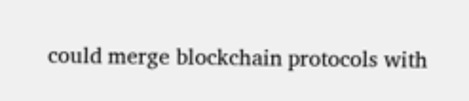could merge blockchain protocols with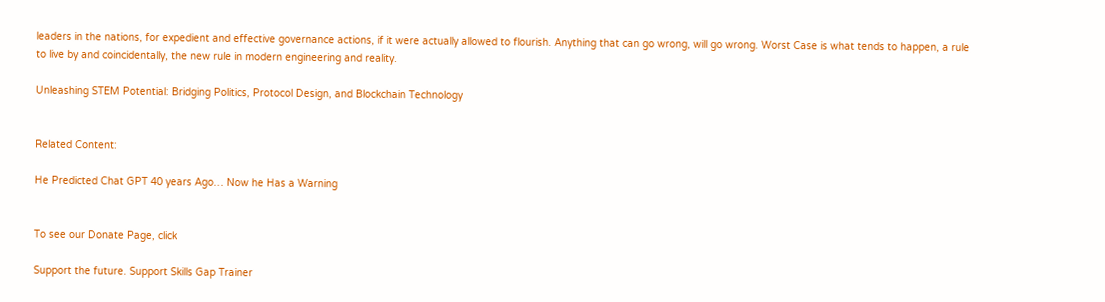leaders in the nations, for expedient and effective governance actions, if it were actually allowed to flourish. Anything that can go wrong, will go wrong. Worst Case is what tends to happen, a rule to live by and coincidentally, the new rule in modern engineering and reality.

Unleashing STEM Potential: Bridging Politics, Protocol Design, and Blockchain Technology


Related Content:

He Predicted Chat GPT 40 years Ago… Now he Has a Warning


To see our Donate Page, click

Support the future. Support Skills Gap Trainer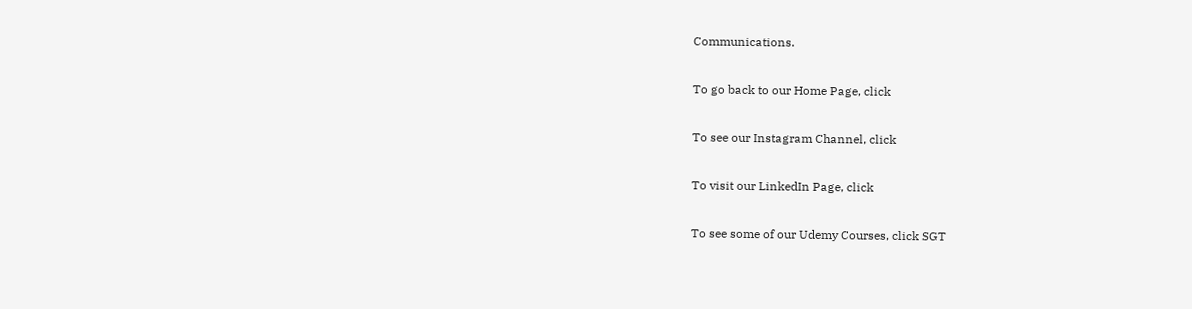Communications.

To go back to our Home Page, click

To see our Instagram Channel, click

To visit our LinkedIn Page, click

To see some of our Udemy Courses, click SGT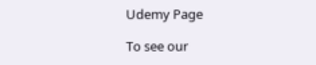Udemy Page

To see our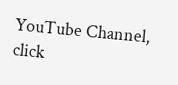YouTube Channel, click